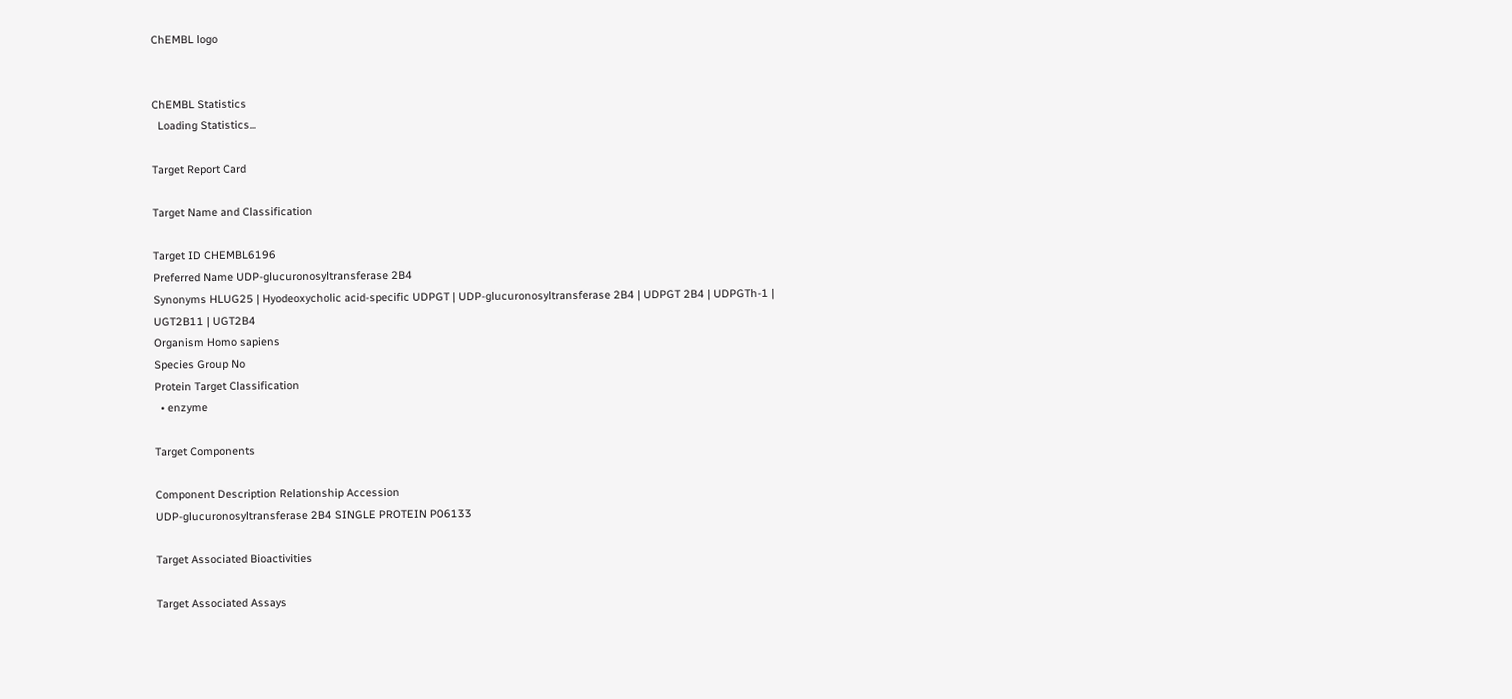ChEMBL logo


ChEMBL Statistics
  Loading Statistics...

Target Report Card

Target Name and Classification

Target ID CHEMBL6196
Preferred Name UDP-glucuronosyltransferase 2B4
Synonyms HLUG25 | Hyodeoxycholic acid-specific UDPGT | UDP-glucuronosyltransferase 2B4 | UDPGT 2B4 | UDPGTh-1 | UGT2B11 | UGT2B4
Organism Homo sapiens
Species Group No
Protein Target Classification
  • enzyme

Target Components

Component Description Relationship Accession
UDP-glucuronosyltransferase 2B4 SINGLE PROTEIN P06133

Target Associated Bioactivities

Target Associated Assays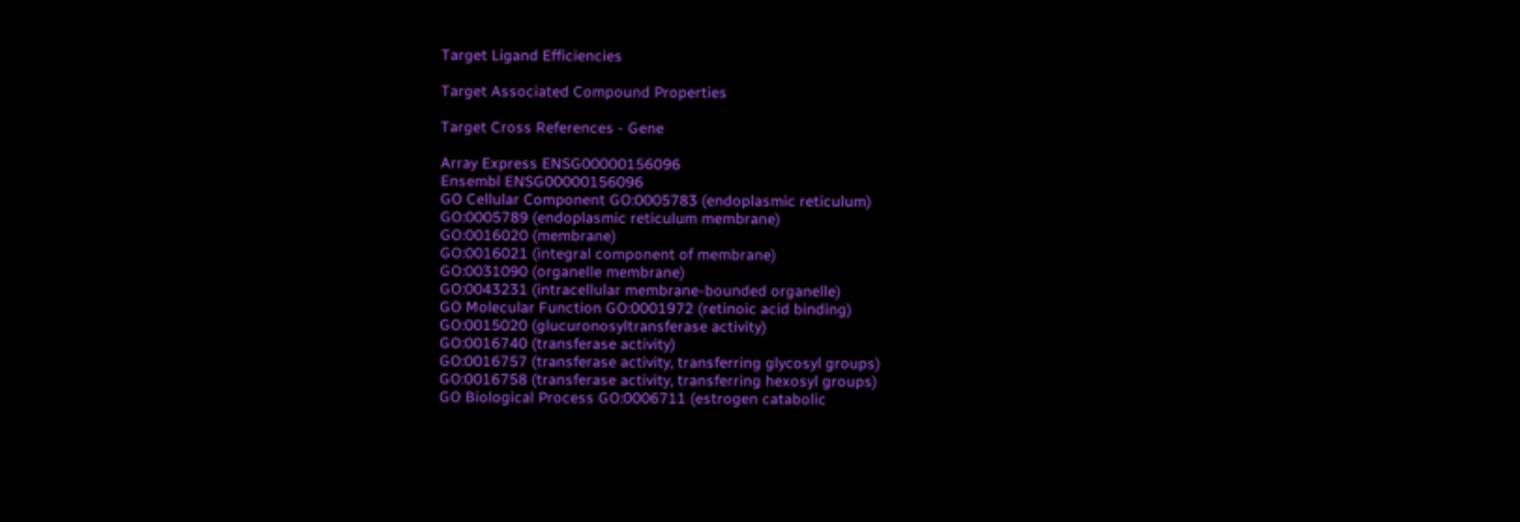Target Ligand Efficiencies

Target Associated Compound Properties

Target Cross References - Gene

Array Express ENSG00000156096
Ensembl ENSG00000156096
GO Cellular Component GO:0005783 (endoplasmic reticulum)
GO:0005789 (endoplasmic reticulum membrane)
GO:0016020 (membrane)
GO:0016021 (integral component of membrane)
GO:0031090 (organelle membrane)
GO:0043231 (intracellular membrane-bounded organelle)
GO Molecular Function GO:0001972 (retinoic acid binding)
GO:0015020 (glucuronosyltransferase activity)
GO:0016740 (transferase activity)
GO:0016757 (transferase activity, transferring glycosyl groups)
GO:0016758 (transferase activity, transferring hexosyl groups)
GO Biological Process GO:0006711 (estrogen catabolic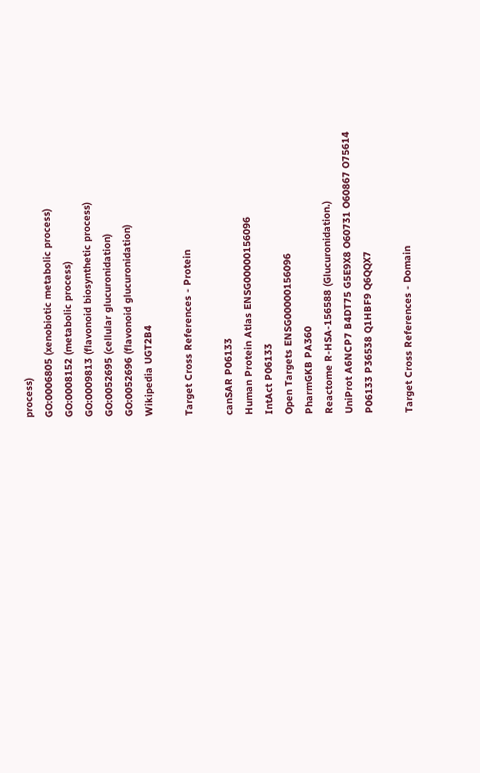process)
GO:0006805 (xenobiotic metabolic process)
GO:0008152 (metabolic process)
GO:0009813 (flavonoid biosynthetic process)
GO:0052695 (cellular glucuronidation)
GO:0052696 (flavonoid glucuronidation)
Wikipedia UGT2B4

Target Cross References - Protein

canSAR P06133
Human Protein Atlas ENSG00000156096
IntAct P06133
Open Targets ENSG00000156096
PharmGKB PA360
Reactome R-HSA-156588 (Glucuronidation.)
UniProt A6NCP7 B4DT75 G5E9X8 O60731 O60867 O75614 P06133 P36538 Q1HBF9 Q6QQX7

Target Cross References - Domain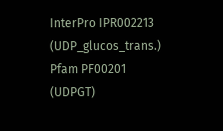InterPro IPR002213 (UDP_glucos_trans.)
Pfam PF00201 (UDPGT)